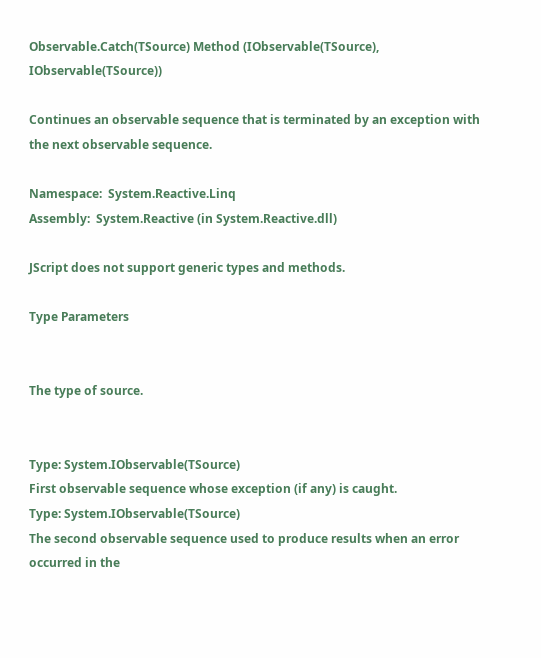Observable.Catch(TSource) Method (IObservable(TSource), IObservable(TSource))

Continues an observable sequence that is terminated by an exception with the next observable sequence.

Namespace:  System.Reactive.Linq
Assembly:  System.Reactive (in System.Reactive.dll)

JScript does not support generic types and methods.

Type Parameters


The type of source.


Type: System.IObservable(TSource)
First observable sequence whose exception (if any) is caught.
Type: System.IObservable(TSource)
The second observable sequence used to produce results when an error occurred in the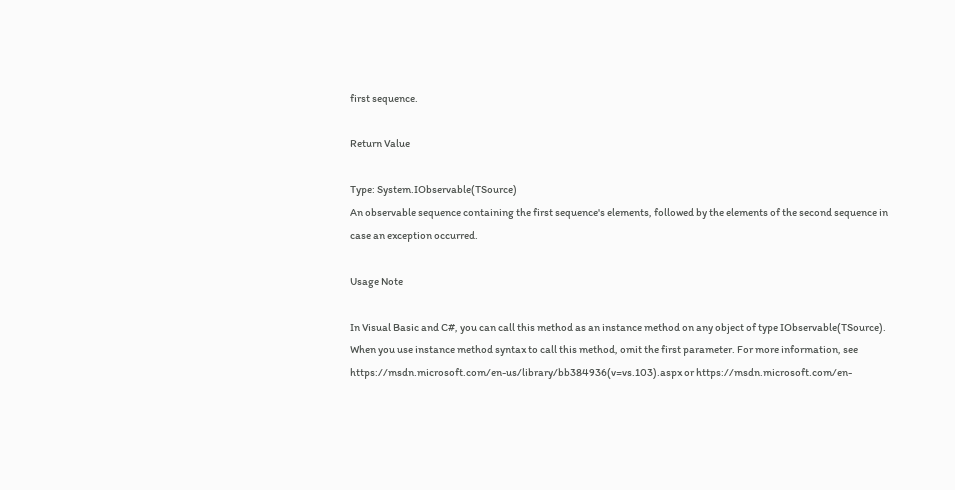first sequence.

Return Value

Type: System.IObservable(TSource)
An observable sequence containing the first sequence's elements, followed by the elements of the second sequence in case an exception occurred.

Usage Note

In Visual Basic and C#, you can call this method as an instance method on any object of type IObservable(TSource). When you use instance method syntax to call this method, omit the first parameter. For more information, see https://msdn.microsoft.com/en-us/library/bb384936(v=vs.103).aspx or https://msdn.microsoft.com/en-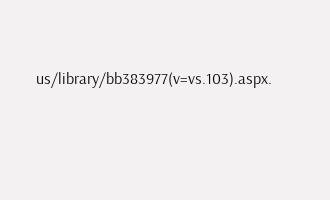us/library/bb383977(v=vs.103).aspx.